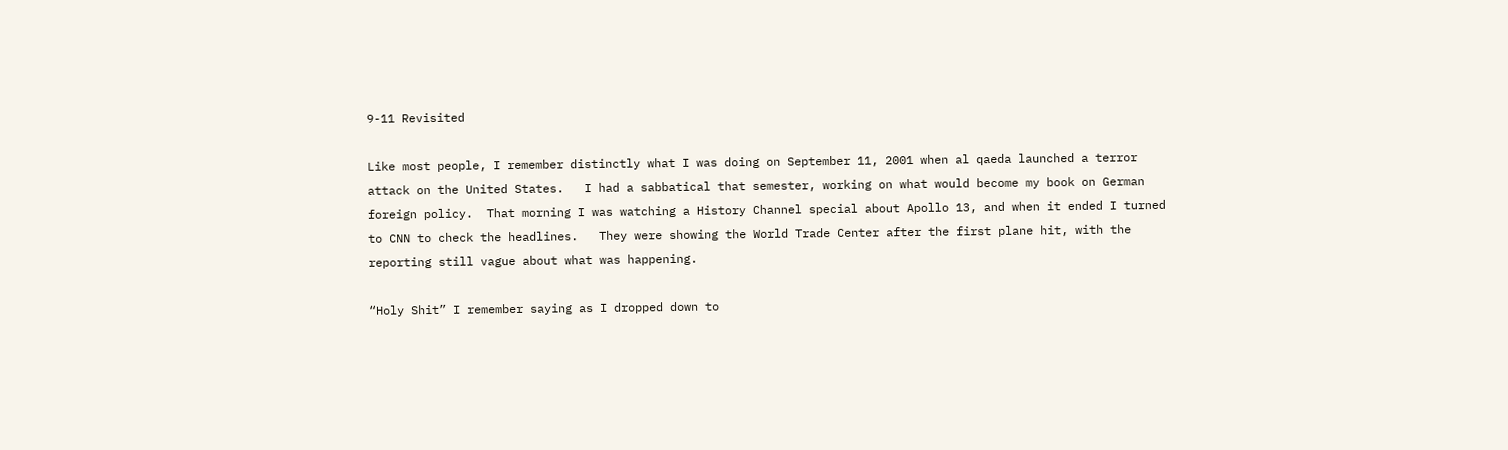9-11 Revisited

Like most people, I remember distinctly what I was doing on September 11, 2001 when al qaeda launched a terror attack on the United States.   I had a sabbatical that semester, working on what would become my book on German foreign policy.  That morning I was watching a History Channel special about Apollo 13, and when it ended I turned to CNN to check the headlines.   They were showing the World Trade Center after the first plane hit, with the reporting still vague about what was happening.

“Holy Shit” I remember saying as I dropped down to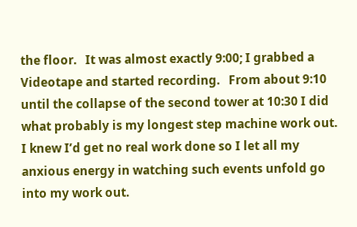the floor.   It was almost exactly 9:00; I grabbed a Videotape and started recording.   From about 9:10 until the collapse of the second tower at 10:30 I did what probably is my longest step machine work out.   I knew I’d get no real work done so I let all my anxious energy in watching such events unfold go into my work out.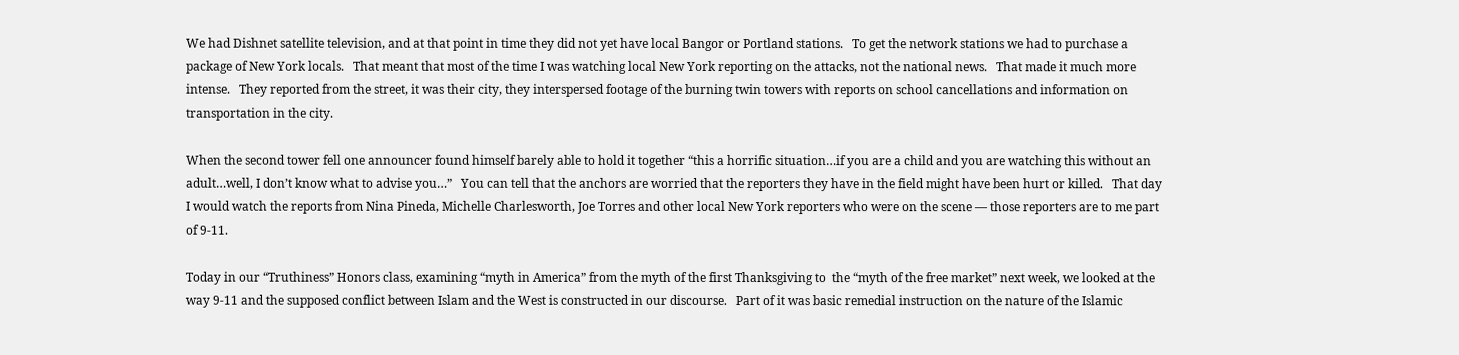We had Dishnet satellite television, and at that point in time they did not yet have local Bangor or Portland stations.   To get the network stations we had to purchase a package of New York locals.   That meant that most of the time I was watching local New York reporting on the attacks, not the national news.   That made it much more intense.   They reported from the street, it was their city, they interspersed footage of the burning twin towers with reports on school cancellations and information on transportation in the city.

When the second tower fell one announcer found himself barely able to hold it together “this a horrific situation…if you are a child and you are watching this without an adult…well, I don’t know what to advise you…”   You can tell that the anchors are worried that the reporters they have in the field might have been hurt or killed.   That day I would watch the reports from Nina Pineda, Michelle Charlesworth, Joe Torres and other local New York reporters who were on the scene — those reporters are to me part of 9-11.

Today in our “Truthiness” Honors class, examining “myth in America” from the myth of the first Thanksgiving to  the “myth of the free market” next week, we looked at the way 9-11 and the supposed conflict between Islam and the West is constructed in our discourse.   Part of it was basic remedial instruction on the nature of the Islamic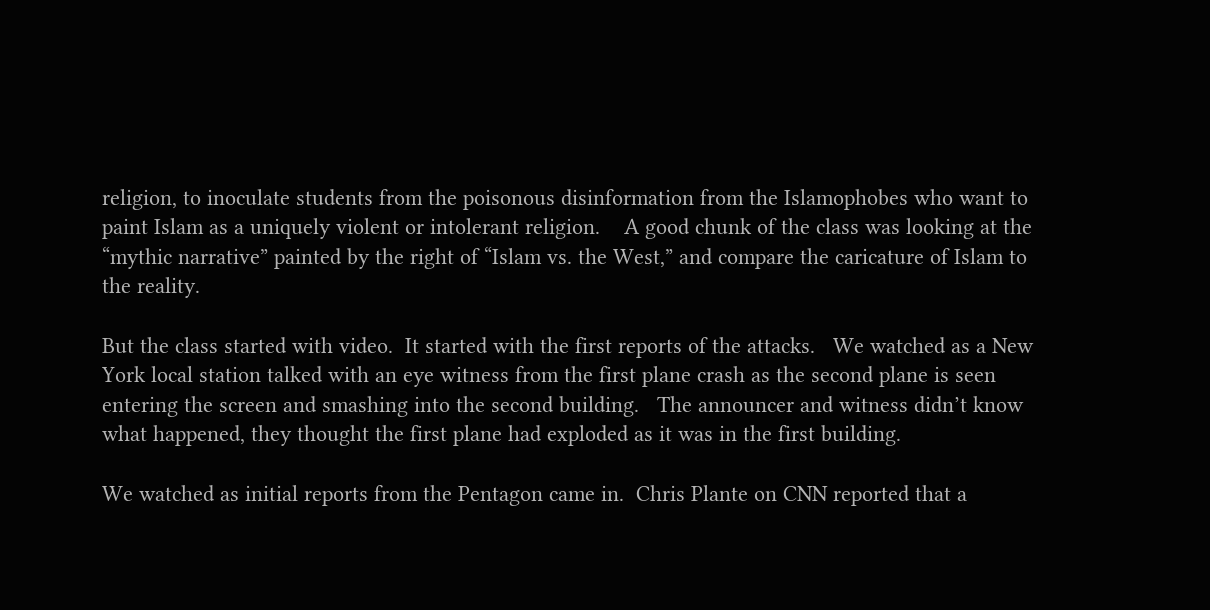religion, to inoculate students from the poisonous disinformation from the Islamophobes who want to paint Islam as a uniquely violent or intolerant religion.    A good chunk of the class was looking at the “mythic narrative” painted by the right of “Islam vs. the West,” and compare the caricature of Islam to the reality.

But the class started with video.  It started with the first reports of the attacks.   We watched as a New York local station talked with an eye witness from the first plane crash as the second plane is seen entering the screen and smashing into the second building.   The announcer and witness didn’t know what happened, they thought the first plane had exploded as it was in the first building.

We watched as initial reports from the Pentagon came in.  Chris Plante on CNN reported that a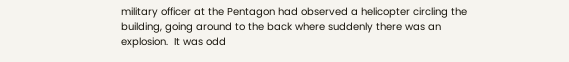military officer at the Pentagon had observed a helicopter circling the building, going around to the back where suddenly there was an explosion.  It was odd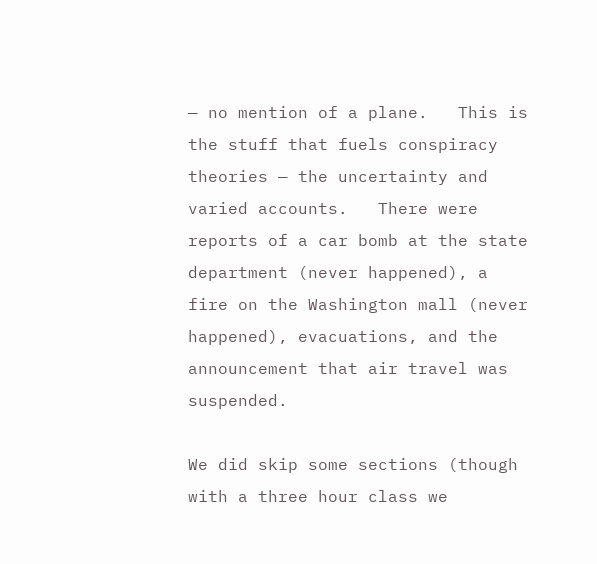— no mention of a plane.   This is the stuff that fuels conspiracy theories — the uncertainty and varied accounts.   There were reports of a car bomb at the state department (never happened), a fire on the Washington mall (never happened), evacuations, and the announcement that air travel was suspended.

We did skip some sections (though with a three hour class we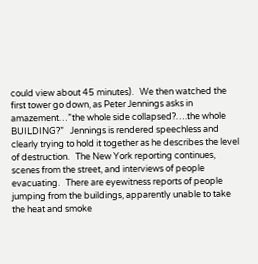could view about 45 minutes).   We then watched the first tower go down, as Peter Jennings asks in amazement…”the whole side collapsed?….the whole BUILDING?”   Jennings is rendered speechless and clearly trying to hold it together as he describes the level of destruction.   The New York reporting continues, scenes from the street, and interviews of people evacuating.   There are eyewitness reports of people jumping from the buildings, apparently unable to take the heat and smoke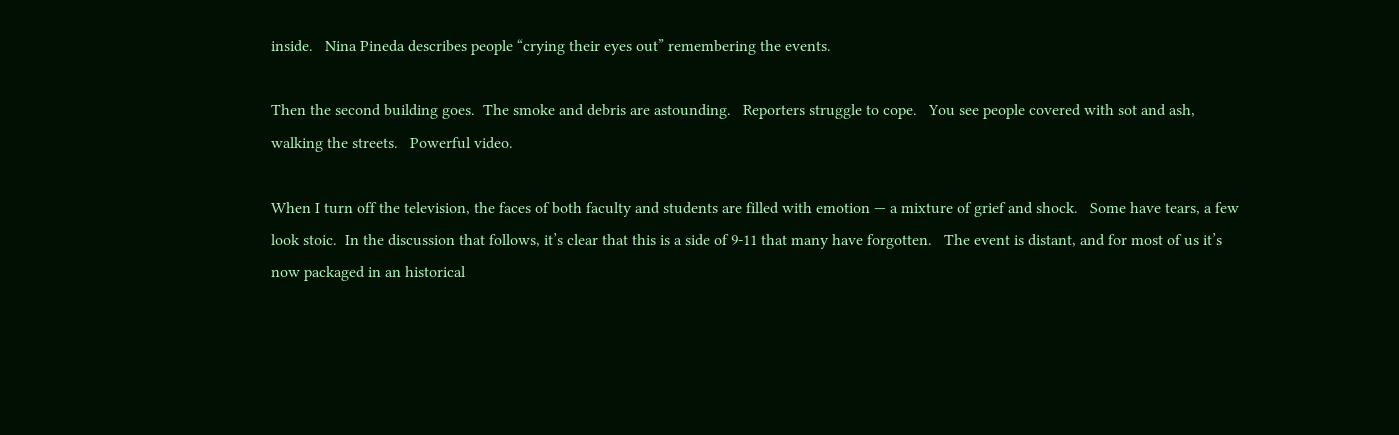inside.   Nina Pineda describes people “crying their eyes out” remembering the events.

Then the second building goes.  The smoke and debris are astounding.   Reporters struggle to cope.   You see people covered with sot and ash, walking the streets.   Powerful video.

When I turn off the television, the faces of both faculty and students are filled with emotion — a mixture of grief and shock.   Some have tears, a few look stoic.  In the discussion that follows, it’s clear that this is a side of 9-11 that many have forgotten.   The event is distant, and for most of us it’s now packaged in an historical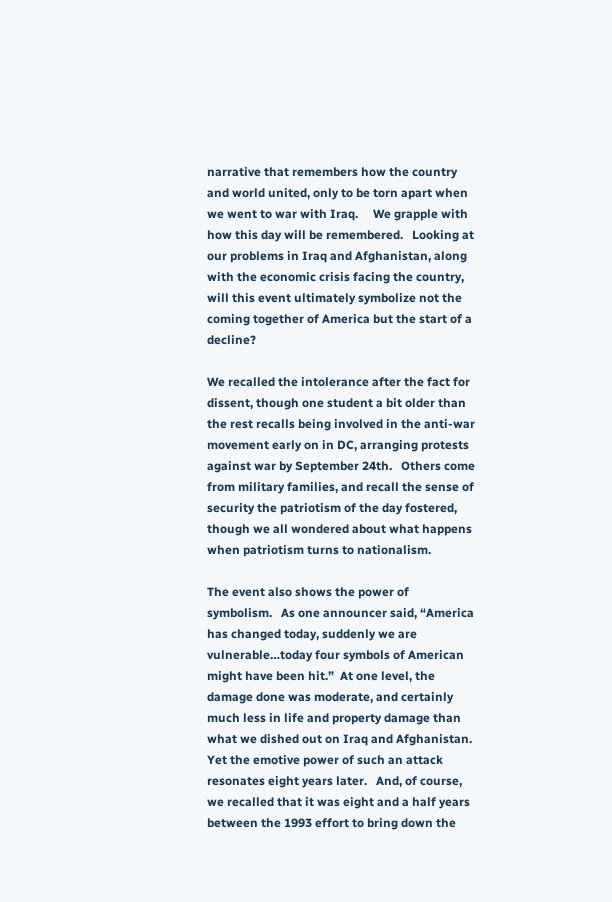narrative that remembers how the country and world united, only to be torn apart when we went to war with Iraq.     We grapple with how this day will be remembered.   Looking at our problems in Iraq and Afghanistan, along with the economic crisis facing the country, will this event ultimately symbolize not the coming together of America but the start of a decline?

We recalled the intolerance after the fact for dissent, though one student a bit older than the rest recalls being involved in the anti-war movement early on in DC, arranging protests against war by September 24th.   Others come from military families, and recall the sense of security the patriotism of the day fostered, though we all wondered about what happens when patriotism turns to nationalism.

The event also shows the power of symbolism.   As one announcer said, “America has changed today, suddenly we are vulnerable…today four symbols of American might have been hit.”  At one level, the damage done was moderate, and certainly much less in life and property damage than what we dished out on Iraq and Afghanistan.   Yet the emotive power of such an attack resonates eight years later.   And, of course, we recalled that it was eight and a half years between the 1993 effort to bring down the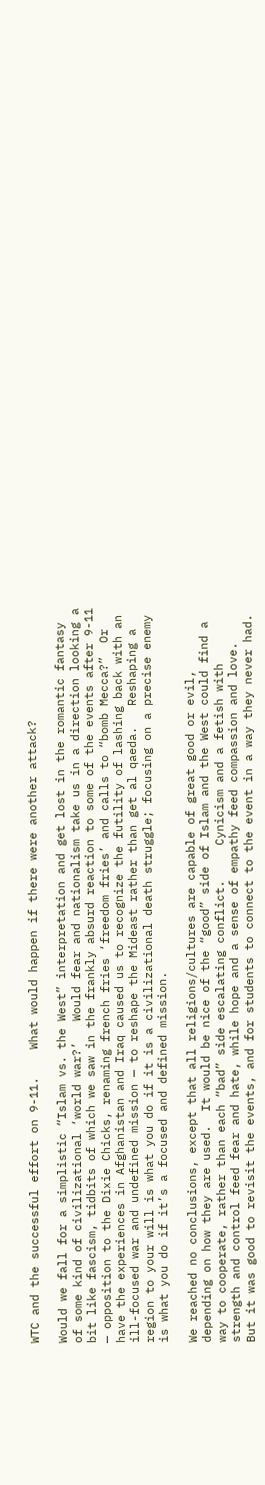WTC and the successful effort on 9-11.    What would happen if there were another attack?

Would we fall for a simplistic “Islam vs. the West” interpretation and get lost in the romantic fantasy of some kind of civilizational ‘world war?’   Would fear and nationalism take us in a direction looking a bit like fascism, tidbits of which we saw in the frankly absurd reaction to some of the events after 9-11 — opposition to the Dixie Chicks, renaming french fries ‘freedom fries’ and calls to “bomb Mecca?”  Or have the experiences in Afghanistan and Iraq caused us to recognize the futility of lashing back with an ill-focused war and undefined mission — to reshape the Mideast rather than get al qaeda.   Reshaping a region to your will is what you do if it is a civilizational death struggle; focusing on a precise enemy is what you do if it’s a focused and defined mission.

We reached no conclusions, except that all religions/cultures are capable of great good or evil, depending on how they are used.  It would be nice of the “good” side of Islam and the West could find a way to cooperate, rather than each “bad” side escalating conflict.     Cynicism and a fetish with strength and control feed fear and hate, while hope and a sense of empathy feed compassion and love.     But it was good to revisit the events, and for students to connect to the event in a way they never had.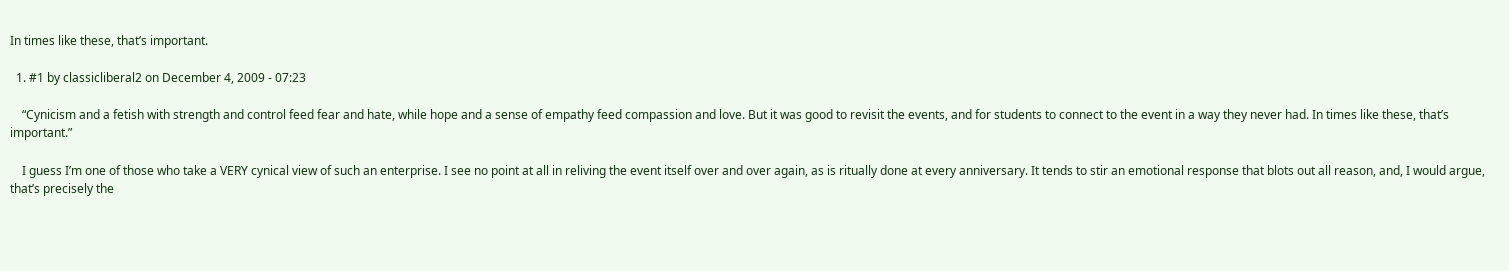In times like these, that’s important.

  1. #1 by classicliberal2 on December 4, 2009 - 07:23

    “Cynicism and a fetish with strength and control feed fear and hate, while hope and a sense of empathy feed compassion and love. But it was good to revisit the events, and for students to connect to the event in a way they never had. In times like these, that’s important.”

    I guess I’m one of those who take a VERY cynical view of such an enterprise. I see no point at all in reliving the event itself over and over again, as is ritually done at every anniversary. It tends to stir an emotional response that blots out all reason, and, I would argue, that’s precisely the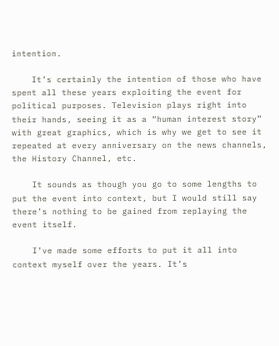intention.

    It’s certainly the intention of those who have spent all these years exploiting the event for political purposes. Television plays right into their hands, seeing it as a “human interest story” with great graphics, which is why we get to see it repeated at every anniversary on the news channels, the History Channel, etc.

    It sounds as though you go to some lengths to put the event into context, but I would still say there’s nothing to be gained from replaying the event itself.

    I’ve made some efforts to put it all into context myself over the years. It’s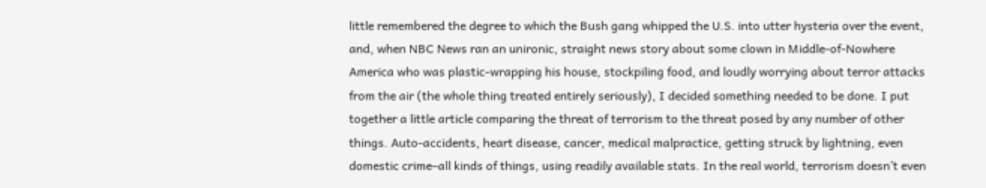little remembered the degree to which the Bush gang whipped the U.S. into utter hysteria over the event, and, when NBC News ran an unironic, straight news story about some clown in Middle-of-Nowhere America who was plastic-wrapping his house, stockpiling food, and loudly worrying about terror attacks from the air (the whole thing treated entirely seriously), I decided something needed to be done. I put together a little article comparing the threat of terrorism to the threat posed by any number of other things. Auto-accidents, heart disease, cancer, medical malpractice, getting struck by lightning, even domestic crime–all kinds of things, using readily available stats. In the real world, terrorism doesn’t even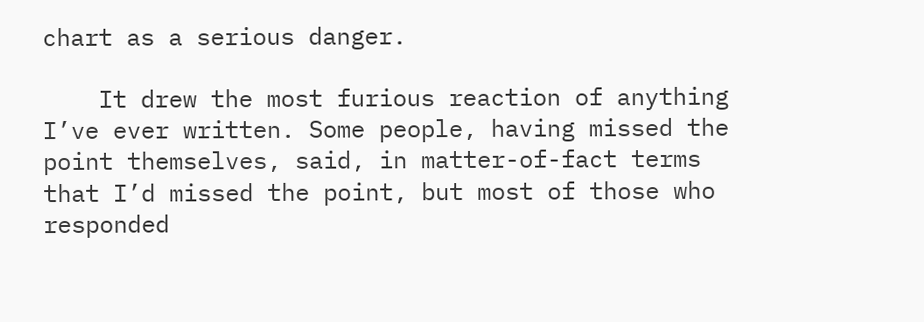chart as a serious danger.

    It drew the most furious reaction of anything I’ve ever written. Some people, having missed the point themselves, said, in matter-of-fact terms that I’d missed the point, but most of those who responded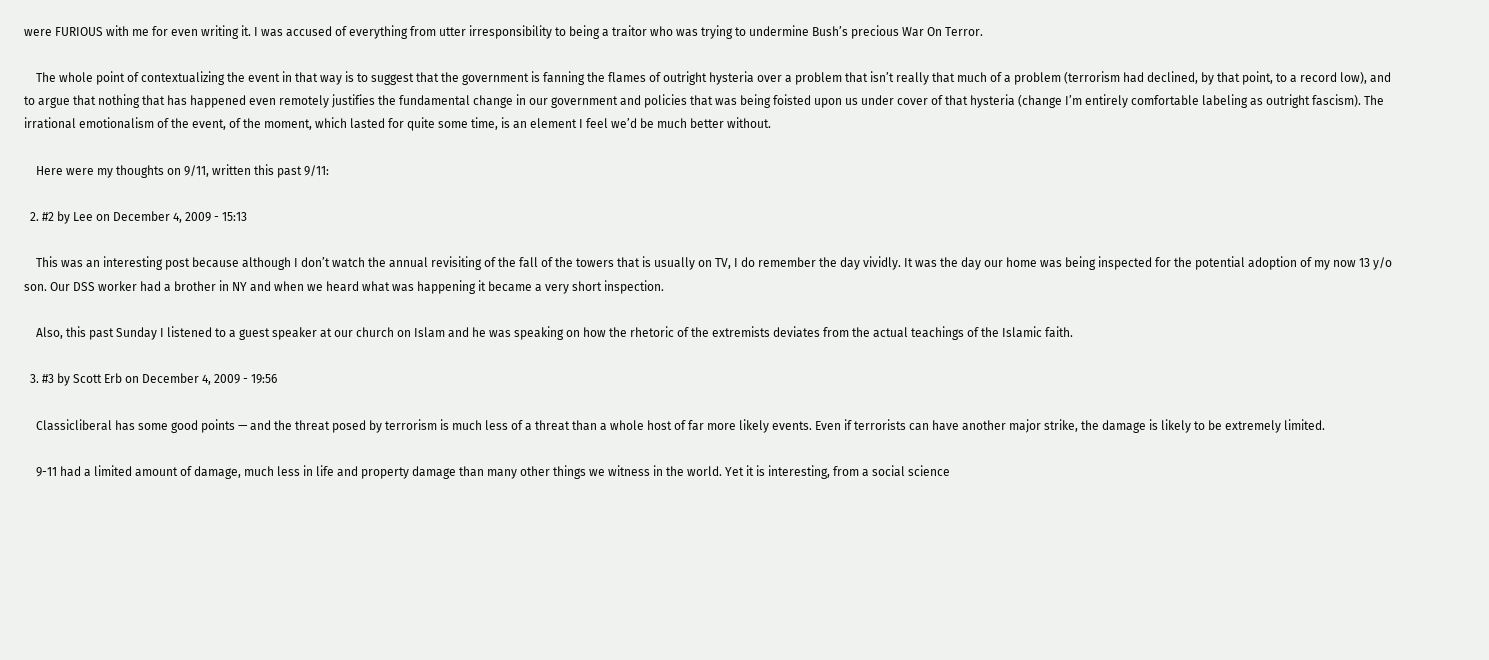were FURIOUS with me for even writing it. I was accused of everything from utter irresponsibility to being a traitor who was trying to undermine Bush’s precious War On Terror.

    The whole point of contextualizing the event in that way is to suggest that the government is fanning the flames of outright hysteria over a problem that isn’t really that much of a problem (terrorism had declined, by that point, to a record low), and to argue that nothing that has happened even remotely justifies the fundamental change in our government and policies that was being foisted upon us under cover of that hysteria (change I’m entirely comfortable labeling as outright fascism). The irrational emotionalism of the event, of the moment, which lasted for quite some time, is an element I feel we’d be much better without.

    Here were my thoughts on 9/11, written this past 9/11:

  2. #2 by Lee on December 4, 2009 - 15:13

    This was an interesting post because although I don’t watch the annual revisiting of the fall of the towers that is usually on TV, I do remember the day vividly. It was the day our home was being inspected for the potential adoption of my now 13 y/o son. Our DSS worker had a brother in NY and when we heard what was happening it became a very short inspection.

    Also, this past Sunday I listened to a guest speaker at our church on Islam and he was speaking on how the rhetoric of the extremists deviates from the actual teachings of the Islamic faith.

  3. #3 by Scott Erb on December 4, 2009 - 19:56

    Classicliberal has some good points — and the threat posed by terrorism is much less of a threat than a whole host of far more likely events. Even if terrorists can have another major strike, the damage is likely to be extremely limited.

    9-11 had a limited amount of damage, much less in life and property damage than many other things we witness in the world. Yet it is interesting, from a social science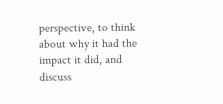perspective, to think about why it had the impact it did, and discuss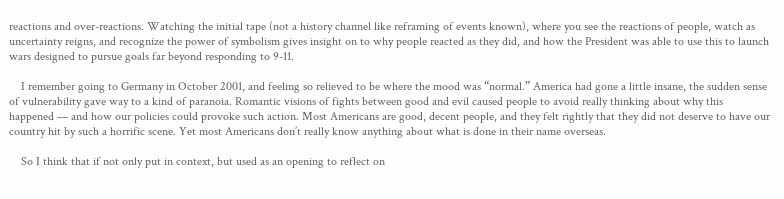reactions and over-reactions. Watching the initial tape (not a history channel like reframing of events known), where you see the reactions of people, watch as uncertainty reigns, and recognize the power of symbolism gives insight on to why people reacted as they did, and how the President was able to use this to launch wars designed to pursue goals far beyond responding to 9-11.

    I remember going to Germany in October 2001, and feeling so relieved to be where the mood was “normal.” America had gone a little insane, the sudden sense of vulnerability gave way to a kind of paranoia. Romantic visions of fights between good and evil caused people to avoid really thinking about why this happened — and how our policies could provoke such action. Most Americans are good, decent people, and they felt rightly that they did not deserve to have our country hit by such a horrific scene. Yet most Americans don’t really know anything about what is done in their name overseas.

    So I think that if not only put in context, but used as an opening to reflect on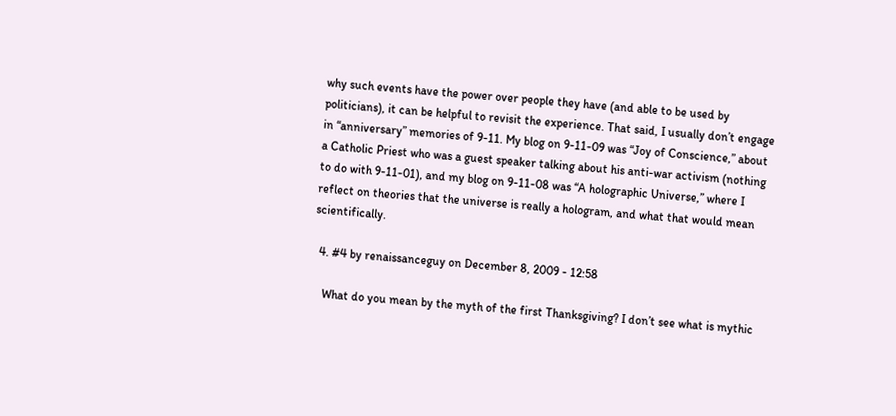why such events have the power over people they have (and able to be used by politicians), it can be helpful to revisit the experience. That said, I usually don’t engage in “anniversary” memories of 9-11. My blog on 9-11-09 was “Joy of Conscience,” about a Catholic Priest who was a guest speaker talking about his anti-war activism (nothing to do with 9-11-01), and my blog on 9-11-08 was “A holographic Universe,” where I reflect on theories that the universe is really a hologram, and what that would mean scientifically.

  4. #4 by renaissanceguy on December 8, 2009 - 12:58

    What do you mean by the myth of the first Thanksgiving? I don’t see what is mythic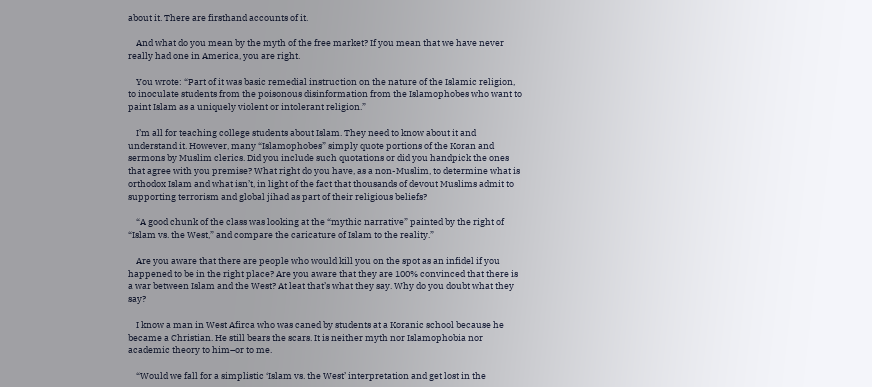about it. There are firsthand accounts of it.

    And what do you mean by the myth of the free market? If you mean that we have never really had one in America, you are right.

    You wrote: “Part of it was basic remedial instruction on the nature of the Islamic religion, to inoculate students from the poisonous disinformation from the Islamophobes who want to paint Islam as a uniquely violent or intolerant religion.”

    I’m all for teaching college students about Islam. They need to know about it and understand it. However, many “Islamophobes” simply quote portions of the Koran and sermons by Muslim clerics. Did you include such quotations or did you handpick the ones that agree with you premise? What right do you have, as a non-Muslim, to determine what is orthodox Islam and what isn’t, in light of the fact that thousands of devout Muslims admit to supporting terrorism and global jihad as part of their religious beliefs?

    “A good chunk of the class was looking at the “mythic narrative” painted by the right of “Islam vs. the West,” and compare the caricature of Islam to the reality.”

    Are you aware that there are people who would kill you on the spot as an infidel if you happened to be in the right place? Are you aware that they are 100% convinced that there is a war between Islam and the West? At leat that’s what they say. Why do you doubt what they say?

    I know a man in West Afirca who was caned by students at a Koranic school because he became a Christian. He still bears the scars. It is neither myth nor Islamophobia nor academic theory to him–or to me.

    “Would we fall for a simplistic ‘Islam vs. the West’ interpretation and get lost in the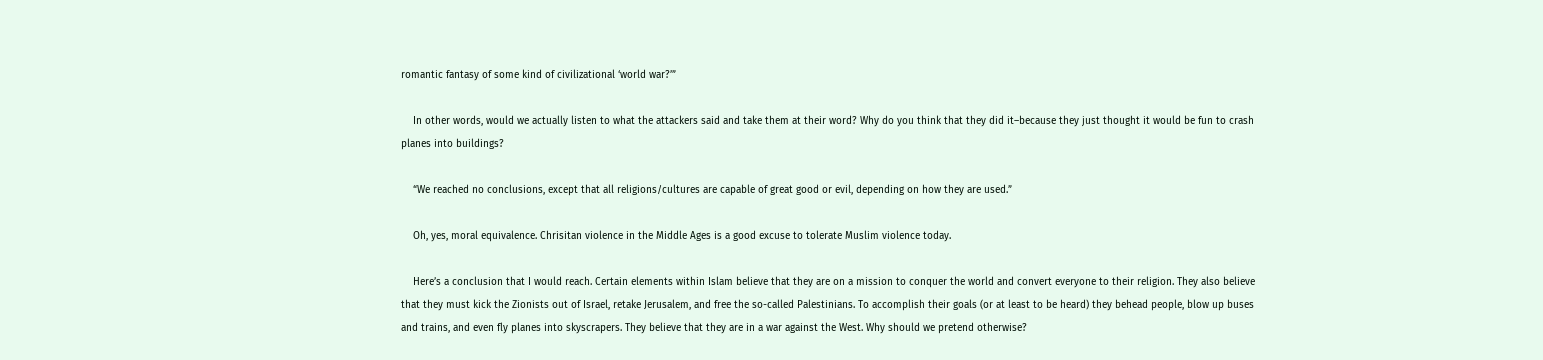romantic fantasy of some kind of civilizational ‘world war?’”

    In other words, would we actually listen to what the attackers said and take them at their word? Why do you think that they did it–because they just thought it would be fun to crash planes into buildings?

    “We reached no conclusions, except that all religions/cultures are capable of great good or evil, depending on how they are used.”

    Oh, yes, moral equivalence. Chrisitan violence in the Middle Ages is a good excuse to tolerate Muslim violence today.

    Here’s a conclusion that I would reach. Certain elements within Islam believe that they are on a mission to conquer the world and convert everyone to their religion. They also believe that they must kick the Zionists out of Israel, retake Jerusalem, and free the so-called Palestinians. To accomplish their goals (or at least to be heard) they behead people, blow up buses and trains, and even fly planes into skyscrapers. They believe that they are in a war against the West. Why should we pretend otherwise?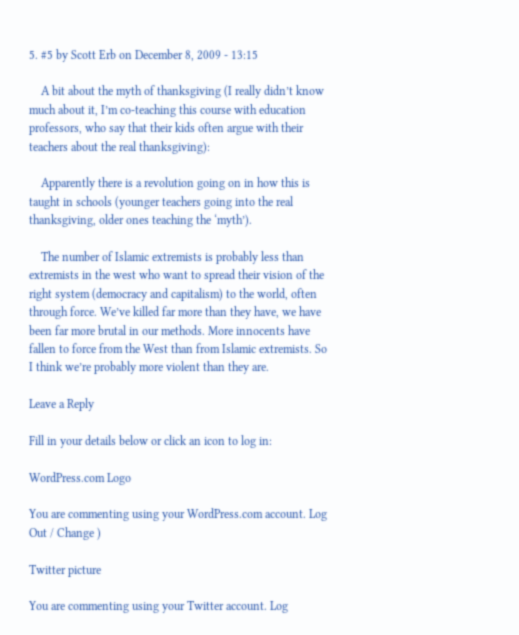5. #5 by Scott Erb on December 8, 2009 - 13:15

    A bit about the myth of thanksgiving (I really didn’t know much about it, I’m co-teaching this course with education professors, who say that their kids often argue with their teachers about the real thanksgiving):

    Apparently there is a revolution going on in how this is taught in schools (younger teachers going into the real thanksgiving, older ones teaching the ‘myth’).

    The number of Islamic extremists is probably less than extremists in the west who want to spread their vision of the right system (democracy and capitalism) to the world, often through force. We’ve killed far more than they have, we have been far more brutal in our methods. More innocents have fallen to force from the West than from Islamic extremists. So I think we’re probably more violent than they are.

Leave a Reply

Fill in your details below or click an icon to log in:

WordPress.com Logo

You are commenting using your WordPress.com account. Log Out / Change )

Twitter picture

You are commenting using your Twitter account. Log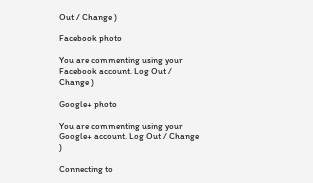Out / Change )

Facebook photo

You are commenting using your Facebook account. Log Out / Change )

Google+ photo

You are commenting using your Google+ account. Log Out / Change )

Connecting to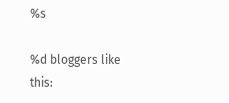%s

%d bloggers like this: